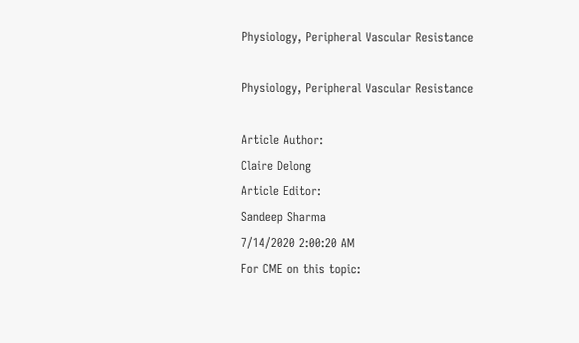Physiology, Peripheral Vascular Resistance

Physiology, Peripheral Vascular Resistance

Article Author:
Claire Delong
Article Editor:
Sandeep Sharma
7/14/2020 2:00:20 AM
For CME on this topic: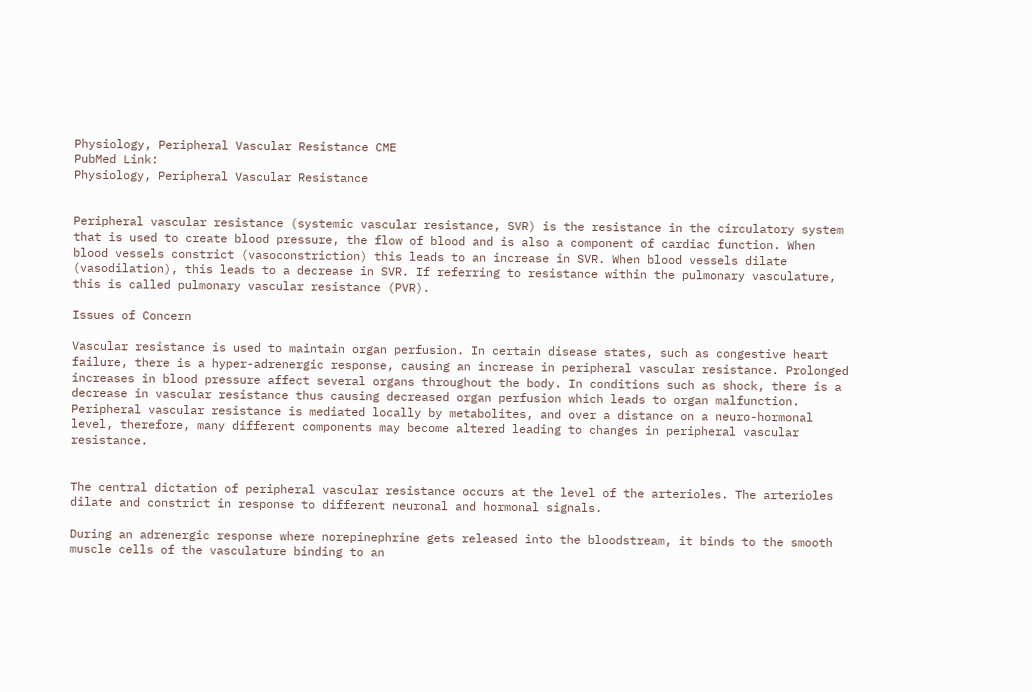Physiology, Peripheral Vascular Resistance CME
PubMed Link:
Physiology, Peripheral Vascular Resistance


Peripheral vascular resistance (systemic vascular resistance, SVR) is the resistance in the circulatory system that is used to create blood pressure, the flow of blood and is also a component of cardiac function. When blood vessels constrict (vasoconstriction) this leads to an increase in SVR. When blood vessels dilate (vasodilation), this leads to a decrease in SVR. If referring to resistance within the pulmonary vasculature, this is called pulmonary vascular resistance (PVR).

Issues of Concern

Vascular resistance is used to maintain organ perfusion. In certain disease states, such as congestive heart failure, there is a hyper-adrenergic response, causing an increase in peripheral vascular resistance. Prolonged increases in blood pressure affect several organs throughout the body. In conditions such as shock, there is a decrease in vascular resistance thus causing decreased organ perfusion which leads to organ malfunction. Peripheral vascular resistance is mediated locally by metabolites, and over a distance on a neuro-hormonal level, therefore, many different components may become altered leading to changes in peripheral vascular resistance.


The central dictation of peripheral vascular resistance occurs at the level of the arterioles. The arterioles dilate and constrict in response to different neuronal and hormonal signals.

During an adrenergic response where norepinephrine gets released into the bloodstream, it binds to the smooth muscle cells of the vasculature binding to an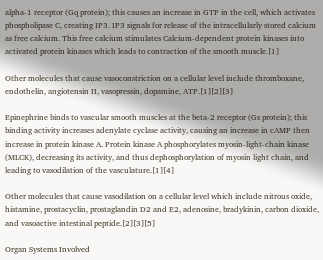alpha-1 receptor (Gq protein); this causes an increase in GTP in the cell, which activates phospholipase C, creating IP3. IP3 signals for release of the intracellularly stored calcium as free calcium. This free calcium stimulates Calcium-dependent protein kinases into activated protein kinases which leads to contraction of the smooth muscle.[1]

Other molecules that cause vasoconstriction on a cellular level include thromboxane, endothelin, angiotensin II, vasopressin, dopamine, ATP.[1][2][3]

Epinephrine binds to vascular smooth muscles at the beta-2 receptor (Gs protein); this binding activity increases adenylate cyclase activity, causing an increase in cAMP then increase in protein kinase A. Protein kinase A phosphorylates myosin-light-chain kinase (MLCK), decreasing its activity, and thus dephosphorylation of myosin light chain, and leading to vasodilation of the vasculature.[1][4]

Other molecules that cause vasodilation on a cellular level which include nitrous oxide, histamine, prostacyclin, prostaglandin D2 and E2, adenosine, bradykinin, carbon dioxide, and vasoactive intestinal peptide.[2][3][5]

Organ Systems Involved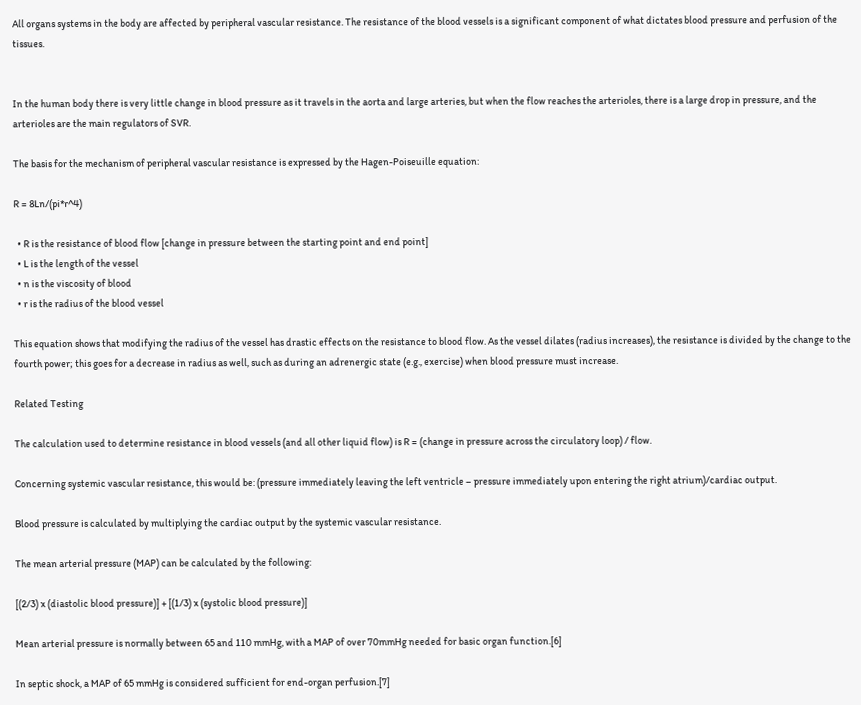All organs systems in the body are affected by peripheral vascular resistance. The resistance of the blood vessels is a significant component of what dictates blood pressure and perfusion of the tissues.


In the human body there is very little change in blood pressure as it travels in the aorta and large arteries, but when the flow reaches the arterioles, there is a large drop in pressure, and the arterioles are the main regulators of SVR.

The basis for the mechanism of peripheral vascular resistance is expressed by the Hagen-Poiseuille equation:

R = 8Ln/(pi*r^4)

  • R is the resistance of blood flow [change in pressure between the starting point and end point]
  • L is the length of the vessel
  • n is the viscosity of blood
  • r is the radius of the blood vessel

This equation shows that modifying the radius of the vessel has drastic effects on the resistance to blood flow. As the vessel dilates (radius increases), the resistance is divided by the change to the fourth power; this goes for a decrease in radius as well, such as during an adrenergic state (e.g., exercise) when blood pressure must increase.

Related Testing

The calculation used to determine resistance in blood vessels (and all other liquid flow) is R = (change in pressure across the circulatory loop) / flow.

Concerning systemic vascular resistance, this would be: (pressure immediately leaving the left ventricle – pressure immediately upon entering the right atrium)/cardiac output.

Blood pressure is calculated by multiplying the cardiac output by the systemic vascular resistance.

The mean arterial pressure (MAP) can be calculated by the following:

[(2/3) x (diastolic blood pressure)] + [(1/3) x (systolic blood pressure)]

Mean arterial pressure is normally between 65 and 110 mmHg, with a MAP of over 70mmHg needed for basic organ function.[6]

In septic shock, a MAP of 65 mmHg is considered sufficient for end-organ perfusion.[7]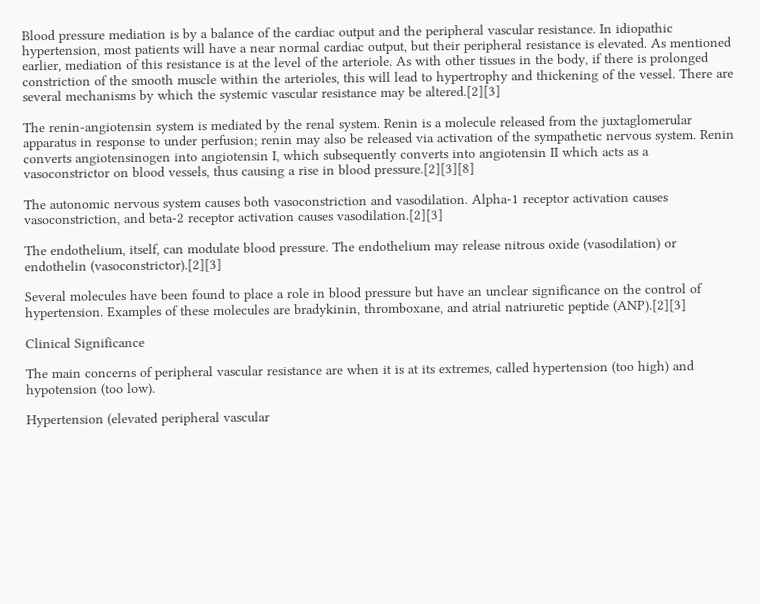Blood pressure mediation is by a balance of the cardiac output and the peripheral vascular resistance. In idiopathic hypertension, most patients will have a near normal cardiac output, but their peripheral resistance is elevated. As mentioned earlier, mediation of this resistance is at the level of the arteriole. As with other tissues in the body, if there is prolonged constriction of the smooth muscle within the arterioles, this will lead to hypertrophy and thickening of the vessel. There are several mechanisms by which the systemic vascular resistance may be altered.[2][3]

The renin-angiotensin system is mediated by the renal system. Renin is a molecule released from the juxtaglomerular apparatus in response to under perfusion; renin may also be released via activation of the sympathetic nervous system. Renin converts angiotensinogen into angiotensin I, which subsequently converts into angiotensin II which acts as a vasoconstrictor on blood vessels, thus causing a rise in blood pressure.[2][3][8]

The autonomic nervous system causes both vasoconstriction and vasodilation. Alpha-1 receptor activation causes vasoconstriction, and beta-2 receptor activation causes vasodilation.[2][3]

The endothelium, itself, can modulate blood pressure. The endothelium may release nitrous oxide (vasodilation) or endothelin (vasoconstrictor).[2][3]

Several molecules have been found to place a role in blood pressure but have an unclear significance on the control of hypertension. Examples of these molecules are bradykinin, thromboxane, and atrial natriuretic peptide (ANP).[2][3]

Clinical Significance

The main concerns of peripheral vascular resistance are when it is at its extremes, called hypertension (too high) and hypotension (too low).

Hypertension (elevated peripheral vascular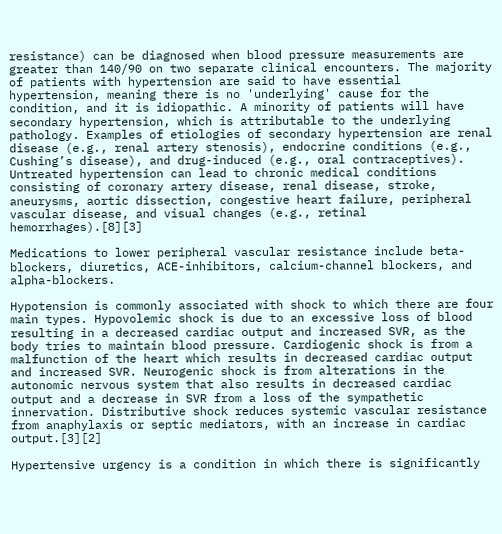resistance) can be diagnosed when blood pressure measurements are greater than 140/90 on two separate clinical encounters. The majority of patients with hypertension are said to have essential hypertension, meaning there is no 'underlying' cause for the condition, and it is idiopathic. A minority of patients will have secondary hypertension, which is attributable to the underlying pathology. Examples of etiologies of secondary hypertension are renal disease (e.g., renal artery stenosis), endocrine conditions (e.g., Cushing’s disease), and drug-induced (e.g., oral contraceptives). Untreated hypertension can lead to chronic medical conditions consisting of coronary artery disease, renal disease, stroke, aneurysms, aortic dissection, congestive heart failure, peripheral vascular disease, and visual changes (e.g., retinal hemorrhages).[8][3]

Medications to lower peripheral vascular resistance include beta-blockers, diuretics, ACE-inhibitors, calcium-channel blockers, and alpha-blockers.

Hypotension is commonly associated with shock to which there are four main types. Hypovolemic shock is due to an excessive loss of blood resulting in a decreased cardiac output and increased SVR, as the body tries to maintain blood pressure. Cardiogenic shock is from a malfunction of the heart which results in decreased cardiac output and increased SVR. Neurogenic shock is from alterations in the autonomic nervous system that also results in decreased cardiac output and a decrease in SVR from a loss of the sympathetic innervation. Distributive shock reduces systemic vascular resistance from anaphylaxis or septic mediators, with an increase in cardiac output.[3][2]

Hypertensive urgency is a condition in which there is significantly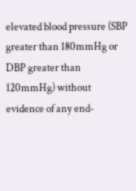elevated blood pressure (SBP greater than 180mmHg or DBP greater than 120mmHg) without evidence of any end-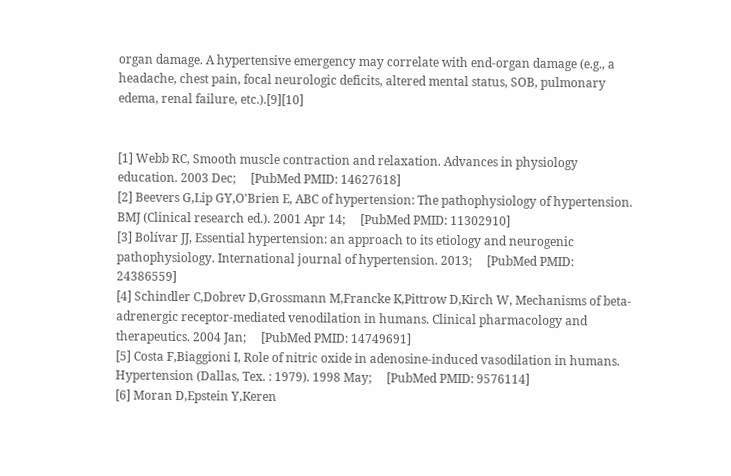organ damage. A hypertensive emergency may correlate with end-organ damage (e.g., a headache, chest pain, focal neurologic deficits, altered mental status, SOB, pulmonary edema, renal failure, etc.).[9][10]


[1] Webb RC, Smooth muscle contraction and relaxation. Advances in physiology education. 2003 Dec;     [PubMed PMID: 14627618]
[2] Beevers G,Lip GY,O'Brien E, ABC of hypertension: The pathophysiology of hypertension. BMJ (Clinical research ed.). 2001 Apr 14;     [PubMed PMID: 11302910]
[3] Bolívar JJ, Essential hypertension: an approach to its etiology and neurogenic pathophysiology. International journal of hypertension. 2013;     [PubMed PMID: 24386559]
[4] Schindler C,Dobrev D,Grossmann M,Francke K,Pittrow D,Kirch W, Mechanisms of beta-adrenergic receptor-mediated venodilation in humans. Clinical pharmacology and therapeutics. 2004 Jan;     [PubMed PMID: 14749691]
[5] Costa F,Biaggioni I, Role of nitric oxide in adenosine-induced vasodilation in humans. Hypertension (Dallas, Tex. : 1979). 1998 May;     [PubMed PMID: 9576114]
[6] Moran D,Epstein Y,Keren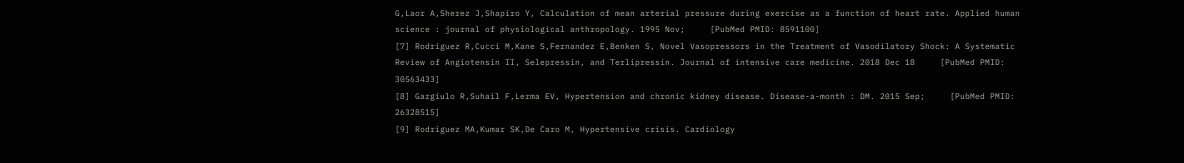G,Laor A,Sherez J,Shapiro Y, Calculation of mean arterial pressure during exercise as a function of heart rate. Applied human science : journal of physiological anthropology. 1995 Nov;     [PubMed PMID: 8591100]
[7] Rodriguez R,Cucci M,Kane S,Fernandez E,Benken S, Novel Vasopressors in the Treatment of Vasodilatory Shock: A Systematic Review of Angiotensin II, Selepressin, and Terlipressin. Journal of intensive care medicine. 2018 Dec 18     [PubMed PMID: 30563433]
[8] Gargiulo R,Suhail F,Lerma EV, Hypertension and chronic kidney disease. Disease-a-month : DM. 2015 Sep;     [PubMed PMID: 26328515]
[9] Rodriguez MA,Kumar SK,De Caro M, Hypertensive crisis. Cardiology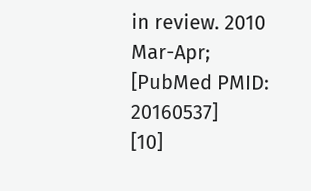in review. 2010 Mar-Apr;     [PubMed PMID: 20160537]
[10]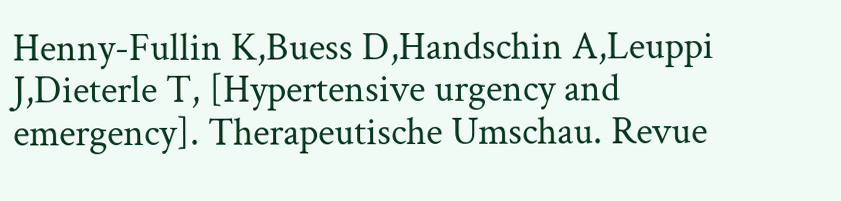Henny-Fullin K,Buess D,Handschin A,Leuppi J,Dieterle T, [Hypertensive urgency and emergency]. Therapeutische Umschau. Revue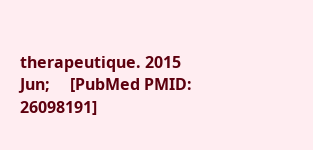therapeutique. 2015 Jun;     [PubMed PMID: 26098191]